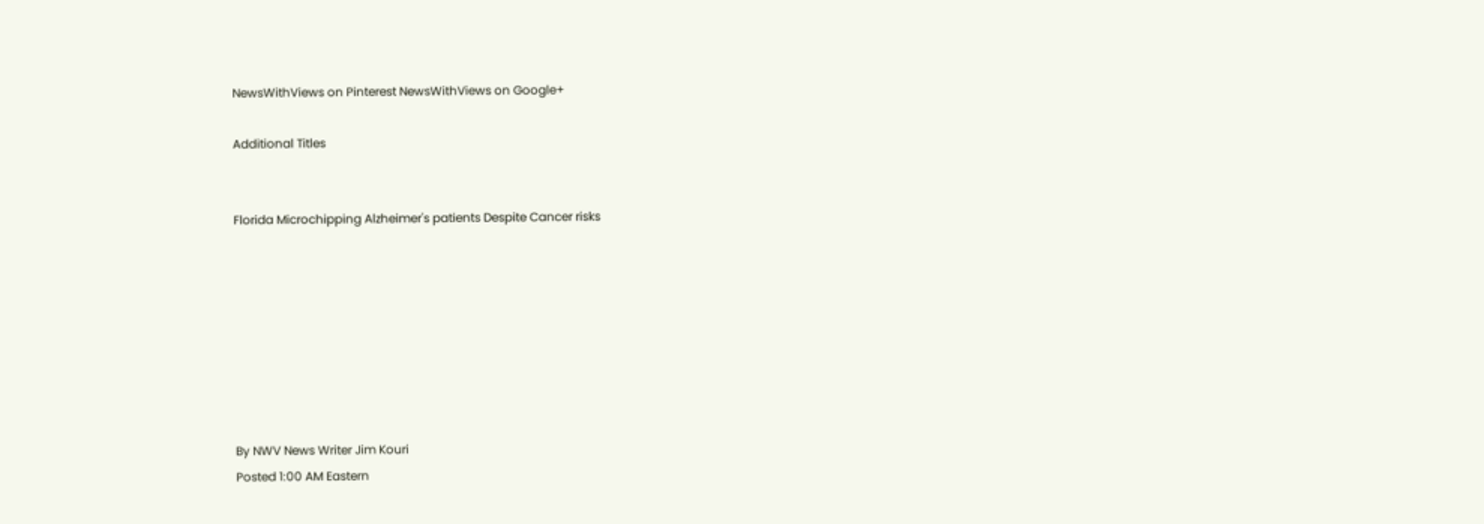NewsWithViews on Pinterest NewsWithViews on Google+

Additional Titles


Florida Microchipping Alzheimer's patients Despite Cancer risks








By NWV News Writer Jim Kouri
Posted 1:00 AM Eastern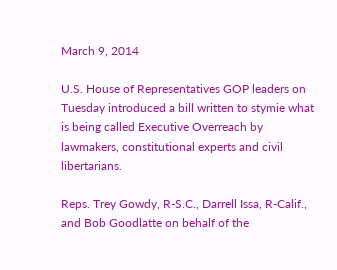March 9, 2014

U.S. House of Representatives GOP leaders on Tuesday introduced a bill written to stymie what is being called Executive Overreach by lawmakers, constitutional experts and civil libertarians.

Reps. Trey Gowdy, R-S.C., Darrell Issa, R-Calif., and Bob Goodlatte on behalf of the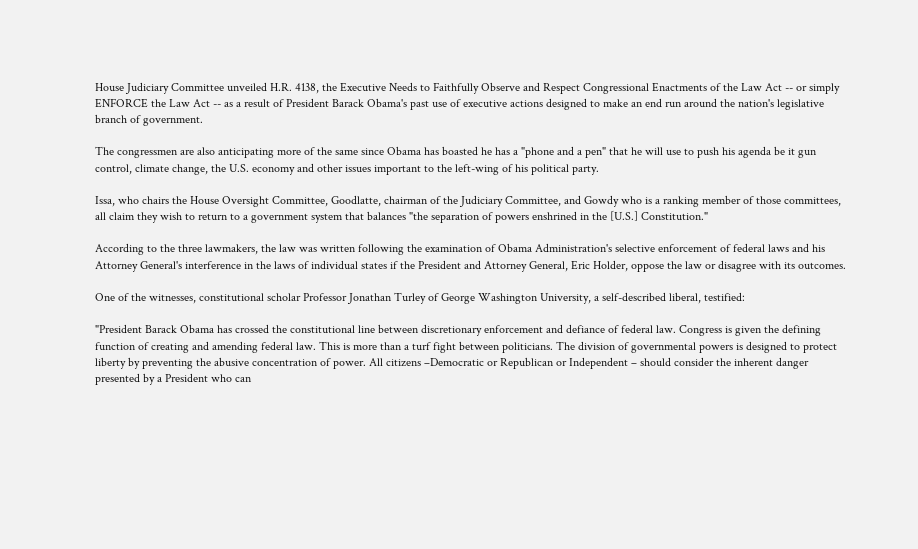House Judiciary Committee unveiled H.R. 4138, the Executive Needs to Faithfully Observe and Respect Congressional Enactments of the Law Act -- or simply ENFORCE the Law Act -- as a result of President Barack Obama's past use of executive actions designed to make an end run around the nation's legislative branch of government.

The congressmen are also anticipating more of the same since Obama has boasted he has a "phone and a pen" that he will use to push his agenda be it gun control, climate change, the U.S. economy and other issues important to the left-wing of his political party.

Issa, who chairs the House Oversight Committee, Goodlatte, chairman of the Judiciary Committee, and Gowdy who is a ranking member of those committees, all claim they wish to return to a government system that balances "the separation of powers enshrined in the [U.S.] Constitution."

According to the three lawmakers, the law was written following the examination of Obama Administration's selective enforcement of federal laws and his Attorney General's interference in the laws of individual states if the President and Attorney General, Eric Holder, oppose the law or disagree with its outcomes.

One of the witnesses, constitutional scholar Professor Jonathan Turley of George Washington University, a self-described liberal, testified:

"President Barack Obama has crossed the constitutional line between discretionary enforcement and defiance of federal law. Congress is given the defining function of creating and amending federal law. This is more than a turf fight between politicians. The division of governmental powers is designed to protect liberty by preventing the abusive concentration of power. All citizens –Democratic or Republican or Independent – should consider the inherent danger presented by a President who can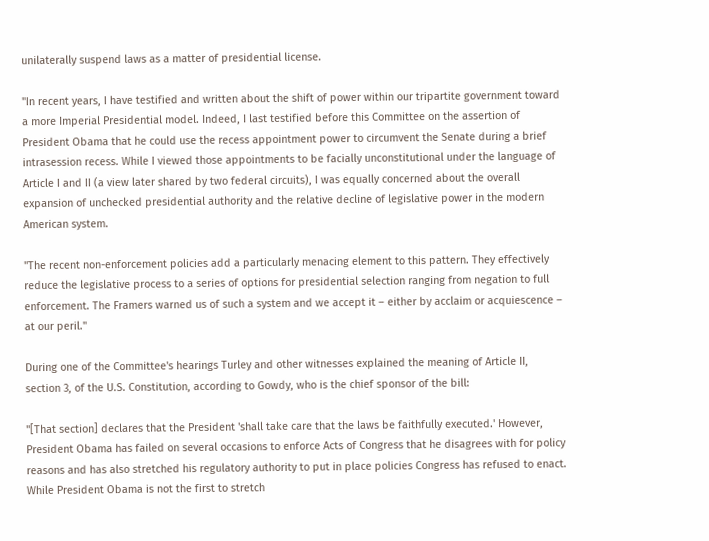unilaterally suspend laws as a matter of presidential license.

"In recent years, I have testified and written about the shift of power within our tripartite government toward a more Imperial Presidential model. Indeed, I last testified before this Committee on the assertion of President Obama that he could use the recess appointment power to circumvent the Senate during a brief intrasession recess. While I viewed those appointments to be facially unconstitutional under the language of Article I and II (a view later shared by two federal circuits), I was equally concerned about the overall expansion of unchecked presidential authority and the relative decline of legislative power in the modern American system.

"The recent non-enforcement policies add a particularly menacing element to this pattern. They effectively reduce the legislative process to a series of options for presidential selection ranging from negation to full enforcement. The Framers warned us of such a system and we accept it – either by acclaim or acquiescence – at our peril."

During one of the Committee's hearings Turley and other witnesses explained the meaning of Article II, section 3, of the U.S. Constitution, according to Gowdy, who is the chief sponsor of the bill:

"[That section] declares that the President 'shall take care that the laws be faithfully executed.' However, President Obama has failed on several occasions to enforce Acts of Congress that he disagrees with for policy reasons and has also stretched his regulatory authority to put in place policies Congress has refused to enact. While President Obama is not the first to stretch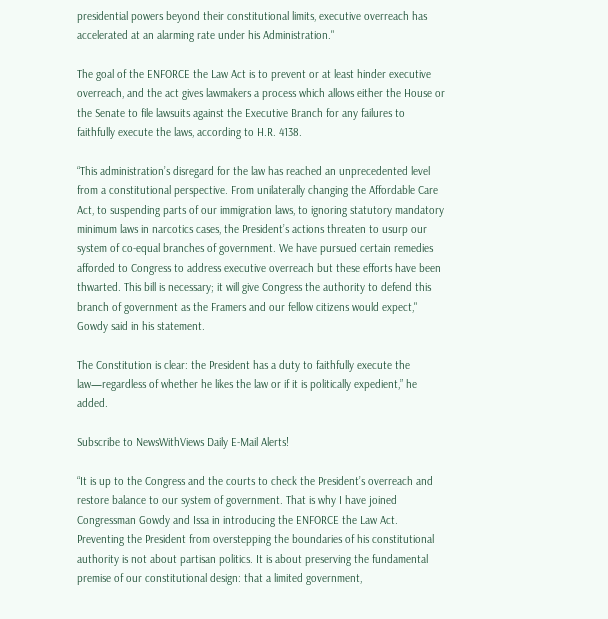presidential powers beyond their constitutional limits, executive overreach has accelerated at an alarming rate under his Administration."

The goal of the ENFORCE the Law Act is to prevent or at least hinder executive overreach, and the act gives lawmakers a process which allows either the House or the Senate to file lawsuits against the Executive Branch for any failures to faithfully execute the laws, according to H.R. 4138.

“This administration’s disregard for the law has reached an unprecedented level from a constitutional perspective. From unilaterally changing the Affordable Care Act, to suspending parts of our immigration laws, to ignoring statutory mandatory minimum laws in narcotics cases, the President’s actions threaten to usurp our system of co-equal branches of government. We have pursued certain remedies afforded to Congress to address executive overreach but these efforts have been thwarted. This bill is necessary; it will give Congress the authority to defend this branch of government as the Framers and our fellow citizens would expect," Gowdy said in his statement.

The Constitution is clear: the President has a duty to faithfully execute the law—regardless of whether he likes the law or if it is politically expedient,” he added.

Subscribe to NewsWithViews Daily E-Mail Alerts!

“It is up to the Congress and the courts to check the President’s overreach and restore balance to our system of government. That is why I have joined Congressman Gowdy and Issa in introducing the ENFORCE the Law Act. Preventing the President from overstepping the boundaries of his constitutional authority is not about partisan politics. It is about preserving the fundamental premise of our constitutional design: that a limited government,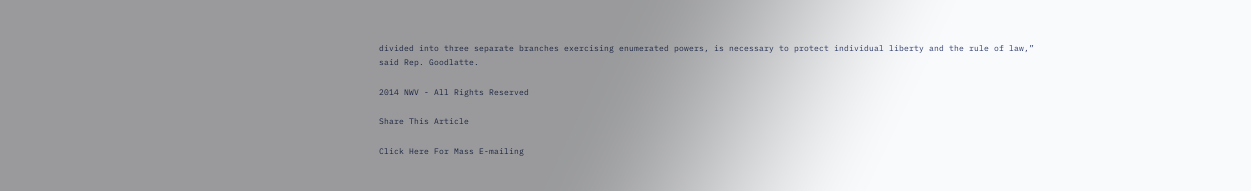divided into three separate branches exercising enumerated powers, is necessary to protect individual liberty and the rule of law,” said Rep. Goodlatte.

2014 NWV - All Rights Reserved

Share This Article

Click Here For Mass E-mailing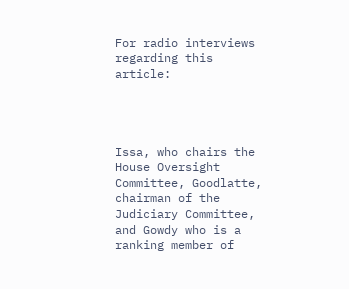For radio interviews regarding this article:




Issa, who chairs the House Oversight Committee, Goodlatte, chairman of the Judiciary Committee, and Gowdy who is a ranking member of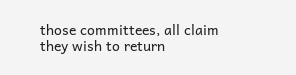those committees, all claim they wish to return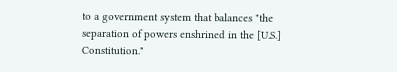to a government system that balances "the separation of powers enshrined in the [U.S.] Constitution."